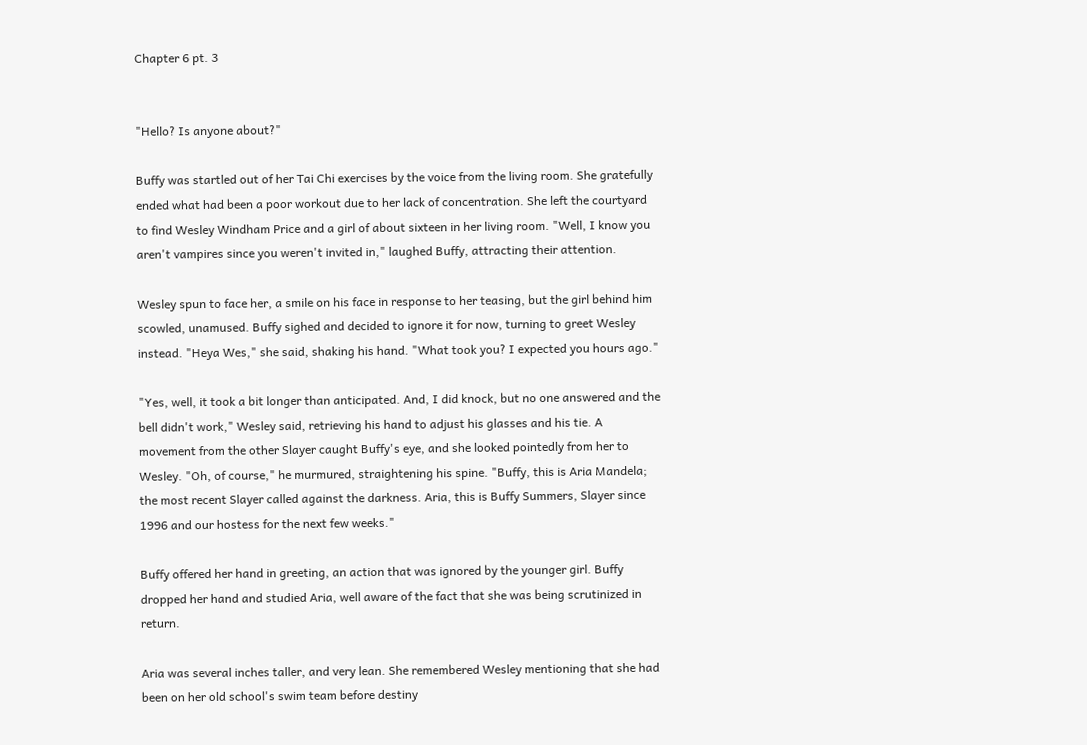Chapter 6 pt. 3


"Hello? Is anyone about?"

Buffy was startled out of her Tai Chi exercises by the voice from the living room. She gratefully ended what had been a poor workout due to her lack of concentration. She left the courtyard to find Wesley Windham Price and a girl of about sixteen in her living room. "Well, I know you aren't vampires since you weren't invited in," laughed Buffy, attracting their attention.

Wesley spun to face her, a smile on his face in response to her teasing, but the girl behind him scowled, unamused. Buffy sighed and decided to ignore it for now, turning to greet Wesley instead. "Heya Wes," she said, shaking his hand. "What took you? I expected you hours ago."

"Yes, well, it took a bit longer than anticipated. And, I did knock, but no one answered and the bell didn't work," Wesley said, retrieving his hand to adjust his glasses and his tie. A movement from the other Slayer caught Buffy's eye, and she looked pointedly from her to Wesley. "Oh, of course," he murmured, straightening his spine. "Buffy, this is Aria Mandela; the most recent Slayer called against the darkness. Aria, this is Buffy Summers, Slayer since 1996 and our hostess for the next few weeks."

Buffy offered her hand in greeting, an action that was ignored by the younger girl. Buffy dropped her hand and studied Aria, well aware of the fact that she was being scrutinized in return.

Aria was several inches taller, and very lean. She remembered Wesley mentioning that she had been on her old school's swim team before destiny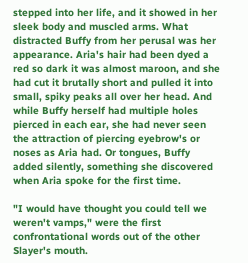stepped into her life, and it showed in her sleek body and muscled arms. What distracted Buffy from her perusal was her appearance. Aria's hair had been dyed a red so dark it was almost maroon, and she had cut it brutally short and pulled it into small, spiky peaks all over her head. And while Buffy herself had multiple holes pierced in each ear, she had never seen the attraction of piercing eyebrow's or noses as Aria had. Or tongues, Buffy added silently, something she discovered when Aria spoke for the first time.

"I would have thought you could tell we weren't vamps," were the first confrontational words out of the other Slayer's mouth.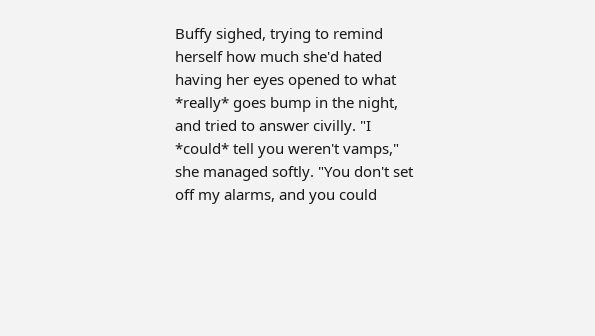Buffy sighed, trying to remind herself how much she'd hated having her eyes opened to what *really* goes bump in the night, and tried to answer civilly. "I *could* tell you weren't vamps," she managed softly. "You don't set off my alarms, and you could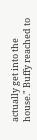actually get into the house." Buffy reached to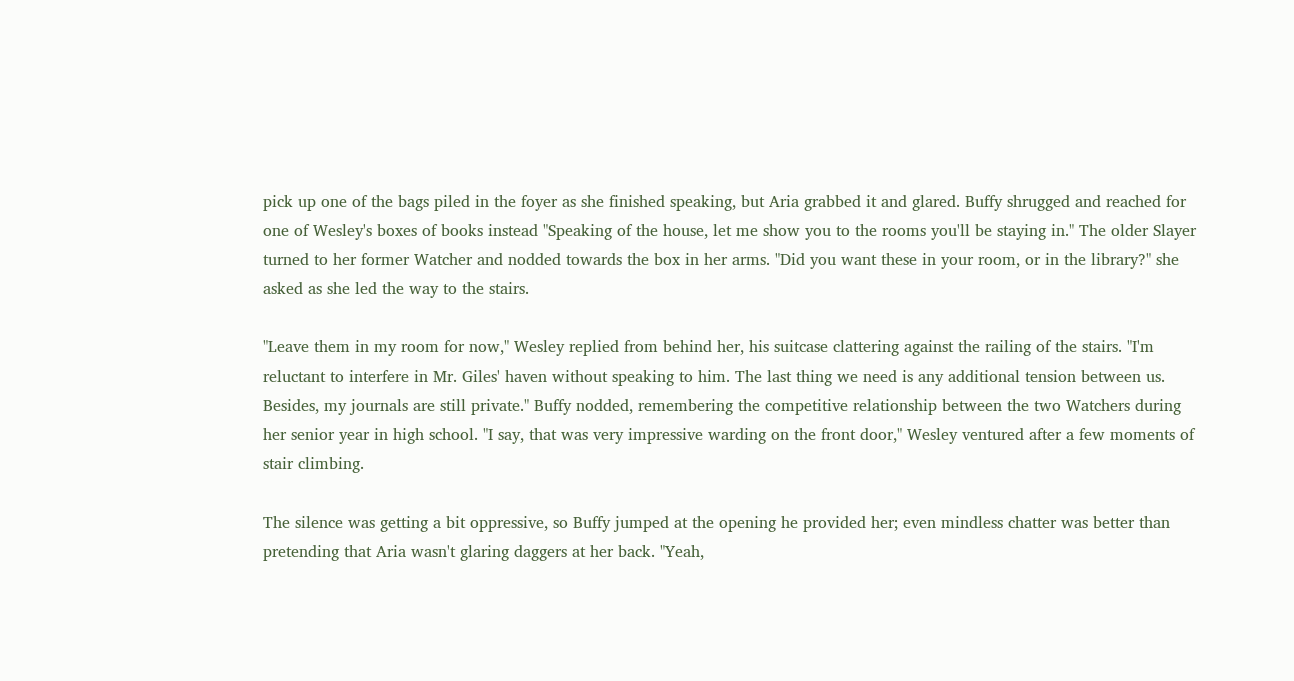pick up one of the bags piled in the foyer as she finished speaking, but Aria grabbed it and glared. Buffy shrugged and reached for one of Wesley's boxes of books instead "Speaking of the house, let me show you to the rooms you'll be staying in." The older Slayer turned to her former Watcher and nodded towards the box in her arms. "Did you want these in your room, or in the library?" she asked as she led the way to the stairs.

"Leave them in my room for now," Wesley replied from behind her, his suitcase clattering against the railing of the stairs. "I'm reluctant to interfere in Mr. Giles' haven without speaking to him. The last thing we need is any additional tension between us. Besides, my journals are still private." Buffy nodded, remembering the competitive relationship between the two Watchers during her senior year in high school. "I say, that was very impressive warding on the front door," Wesley ventured after a few moments of stair climbing.

The silence was getting a bit oppressive, so Buffy jumped at the opening he provided her; even mindless chatter was better than pretending that Aria wasn't glaring daggers at her back. "Yeah,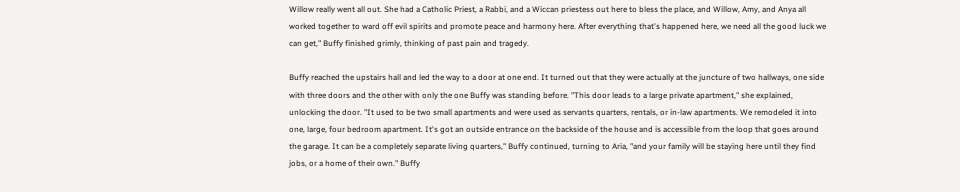Willow really went all out. She had a Catholic Priest, a Rabbi, and a Wiccan priestess out here to bless the place, and Willow, Amy, and Anya all worked together to ward off evil spirits and promote peace and harmony here. After everything that's happened here, we need all the good luck we can get," Buffy finished grimly, thinking of past pain and tragedy.

Buffy reached the upstairs hall and led the way to a door at one end. It turned out that they were actually at the juncture of two hallways, one side with three doors and the other with only the one Buffy was standing before. "This door leads to a large private apartment," she explained, unlocking the door. "It used to be two small apartments and were used as servants quarters, rentals, or in-law apartments. We remodeled it into one, large, four bedroom apartment. It's got an outside entrance on the backside of the house and is accessible from the loop that goes around the garage. It can be a completely separate living quarters," Buffy continued, turning to Aria, "and your family will be staying here until they find jobs, or a home of their own." Buffy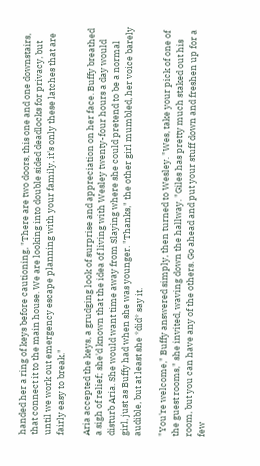handed her a ring of keys before cautioning, "There are two doors, this one and one downstairs, that connect it to the main house. We are looking into double sided deadlocks for privacy, but until we work out emergency escape planning with your family, it's only these latches that are fairly easy to break."

Aria accepted the keys, a grudging look of surprise and appreciation on her face. Buffy breathed a sigh of relief; she'd known that the idea of living with Wesley twenty-four hours a day would disturb Aria. She would want time away from Slaying where she could pretend to be a normal girl, just as Buffy had when she was younger. "Thanks," the other girl mumbled, her voice barely audible, but at least she *did* say it.

"You're welcome," Buffy answered simply, then turned to Wesley. "Wes, take your pick of one of the guest rooms," she invited, waving down the hallway. "Giles has pretty much staked out his room, but you can have any of the others. Go ahead and put your stuff down and freshen up for a few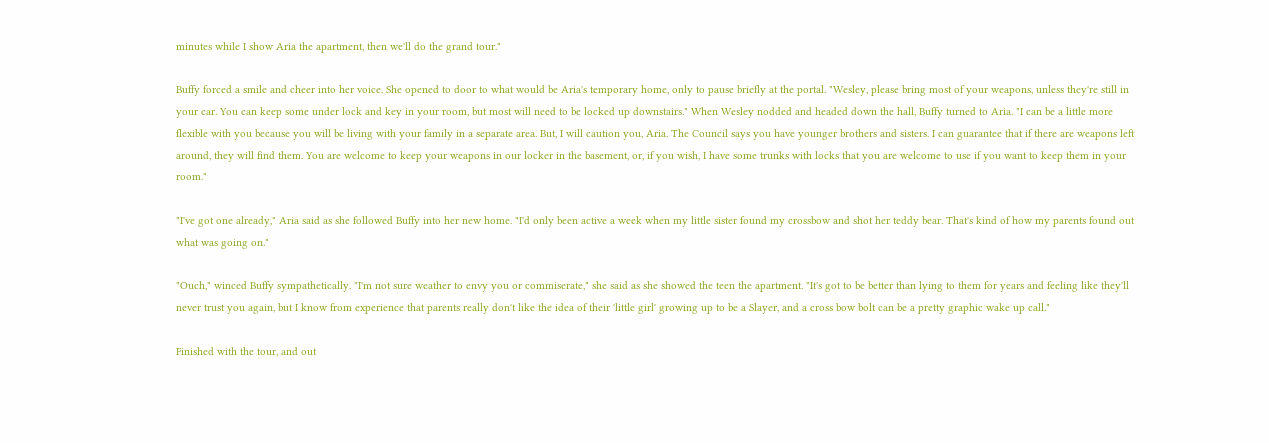minutes while I show Aria the apartment, then we'll do the grand tour."

Buffy forced a smile and cheer into her voice. She opened to door to what would be Aria's temporary home, only to pause briefly at the portal. "Wesley, please bring most of your weapons, unless they're still in your car. You can keep some under lock and key in your room, but most will need to be locked up downstairs." When Wesley nodded and headed down the hall, Buffy turned to Aria. "I can be a little more flexible with you because you will be living with your family in a separate area. But, I will caution you, Aria. The Council says you have younger brothers and sisters. I can guarantee that if there are weapons left around, they will find them. You are welcome to keep your weapons in our locker in the basement, or, if you wish, I have some trunks with locks that you are welcome to use if you want to keep them in your room."

"I've got one already," Aria said as she followed Buffy into her new home. "I'd only been active a week when my little sister found my crossbow and shot her teddy bear. That's kind of how my parents found out what was going on."

"Ouch," winced Buffy sympathetically. "I'm not sure weather to envy you or commiserate," she said as she showed the teen the apartment. "It's got to be better than lying to them for years and feeling like they'll never trust you again, but I know from experience that parents really don't like the idea of their 'little girl' growing up to be a Slayer, and a cross bow bolt can be a pretty graphic wake up call."

Finished with the tour, and out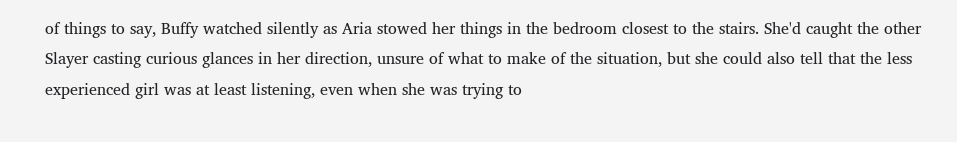of things to say, Buffy watched silently as Aria stowed her things in the bedroom closest to the stairs. She'd caught the other Slayer casting curious glances in her direction, unsure of what to make of the situation, but she could also tell that the less experienced girl was at least listening, even when she was trying to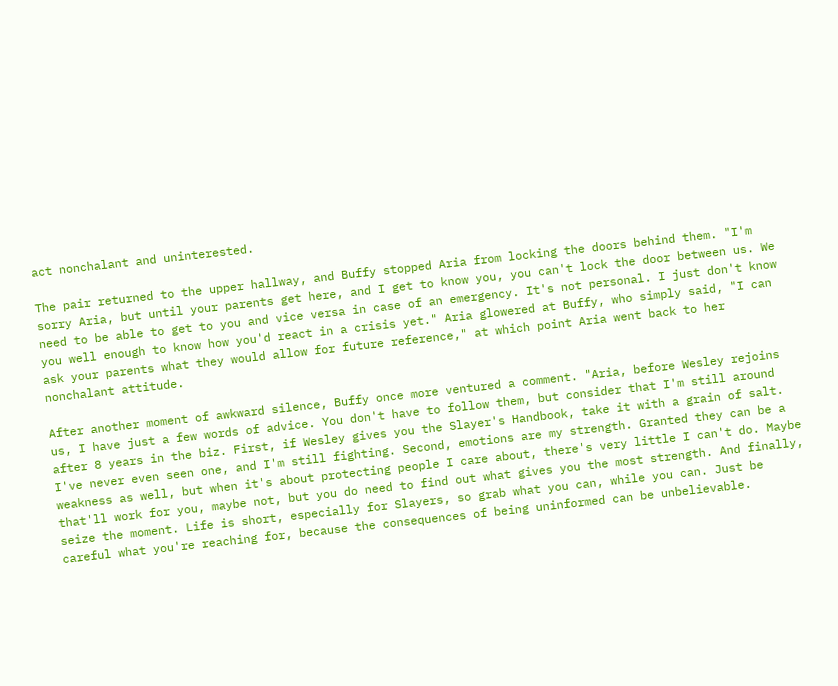act nonchalant and uninterested.

The pair returned to the upper hallway, and Buffy stopped Aria from locking the doors behind them. "I'm sorry Aria, but until your parents get here, and I get to know you, you can't lock the door between us. We need to be able to get to you and vice versa in case of an emergency. It's not personal. I just don't know you well enough to know how you'd react in a crisis yet." Aria glowered at Buffy, who simply said, "I can ask your parents what they would allow for future reference," at which point Aria went back to her nonchalant attitude.

After another moment of awkward silence, Buffy once more ventured a comment. "Aria, before Wesley rejoins us, I have just a few words of advice. You don't have to follow them, but consider that I'm still around after 8 years in the biz. First, if Wesley gives you the Slayer's Handbook, take it with a grain of salt. I've never even seen one, and I'm still fighting. Second, emotions are my strength. Granted they can be a weakness as well, but when it's about protecting people I care about, there's very little I can't do. Maybe that'll work for you, maybe not, but you do need to find out what gives you the most strength. And finally, seize the moment. Life is short, especially for Slayers, so grab what you can, while you can. Just be careful what you're reaching for, because the consequences of being uninformed can be unbelievable.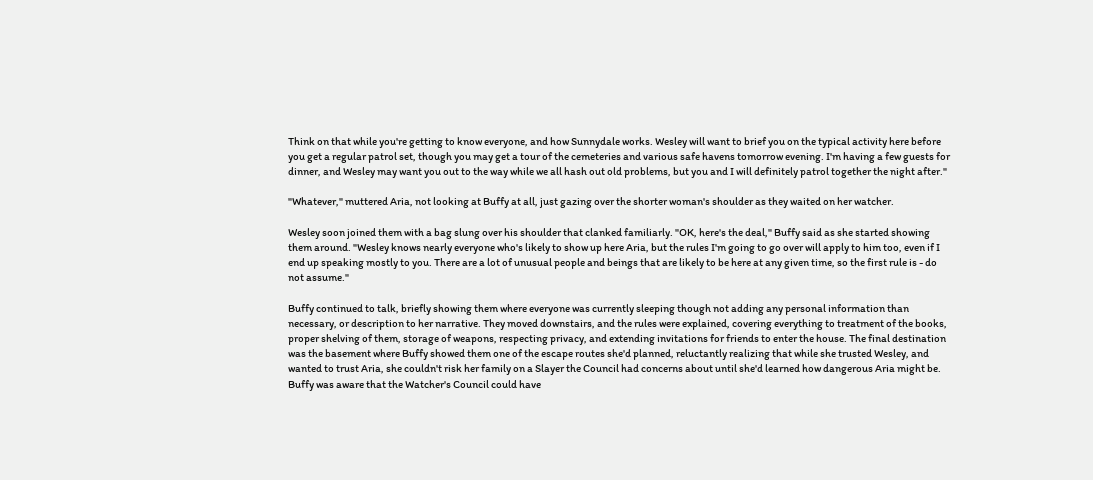Think on that while you're getting to know everyone, and how Sunnydale works. Wesley will want to brief you on the typical activity here before you get a regular patrol set, though you may get a tour of the cemeteries and various safe havens tomorrow evening. I'm having a few guests for dinner, and Wesley may want you out to the way while we all hash out old problems, but you and I will definitely patrol together the night after."

"Whatever," muttered Aria, not looking at Buffy at all, just gazing over the shorter woman's shoulder as they waited on her watcher.

Wesley soon joined them with a bag slung over his shoulder that clanked familiarly. "OK, here's the deal," Buffy said as she started showing them around. "Wesley knows nearly everyone who's likely to show up here Aria, but the rules I'm going to go over will apply to him too, even if I end up speaking mostly to you. There are a lot of unusual people and beings that are likely to be here at any given time, so the first rule is - do not assume."

Buffy continued to talk, briefly showing them where everyone was currently sleeping though not adding any personal information than necessary, or description to her narrative. They moved downstairs, and the rules were explained, covering everything to treatment of the books, proper shelving of them, storage of weapons, respecting privacy, and extending invitations for friends to enter the house. The final destination was the basement where Buffy showed them one of the escape routes she'd planned, reluctantly realizing that while she trusted Wesley, and wanted to trust Aria, she couldn't risk her family on a Slayer the Council had concerns about until she'd learned how dangerous Aria might be. Buffy was aware that the Watcher's Council could have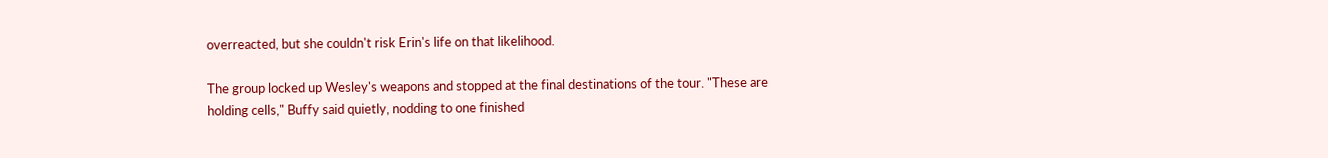overreacted, but she couldn't risk Erin's life on that likelihood.

The group locked up Wesley's weapons and stopped at the final destinations of the tour. "These are holding cells," Buffy said quietly, nodding to one finished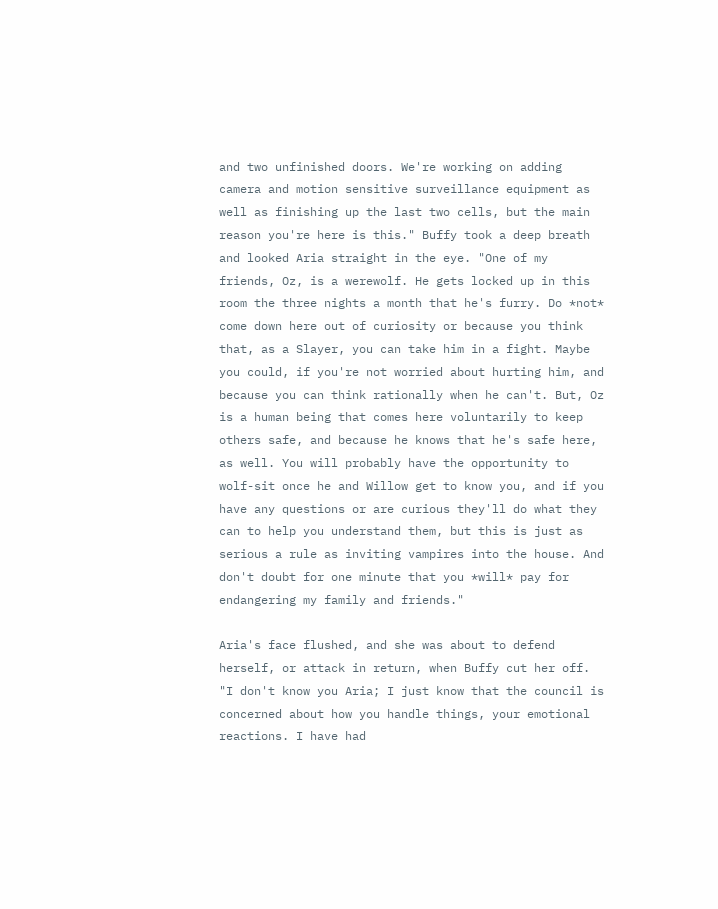and two unfinished doors. We're working on adding camera and motion sensitive surveillance equipment as well as finishing up the last two cells, but the main reason you're here is this." Buffy took a deep breath and looked Aria straight in the eye. "One of my friends, Oz, is a werewolf. He gets locked up in this room the three nights a month that he's furry. Do *not* come down here out of curiosity or because you think that, as a Slayer, you can take him in a fight. Maybe you could, if you're not worried about hurting him, and because you can think rationally when he can't. But, Oz is a human being that comes here voluntarily to keep others safe, and because he knows that he's safe here, as well. You will probably have the opportunity to wolf-sit once he and Willow get to know you, and if you have any questions or are curious they'll do what they can to help you understand them, but this is just as serious a rule as inviting vampires into the house. And don't doubt for one minute that you *will* pay for endangering my family and friends."

Aria's face flushed, and she was about to defend herself, or attack in return, when Buffy cut her off. "I don't know you Aria; I just know that the council is concerned about how you handle things, your emotional reactions. I have had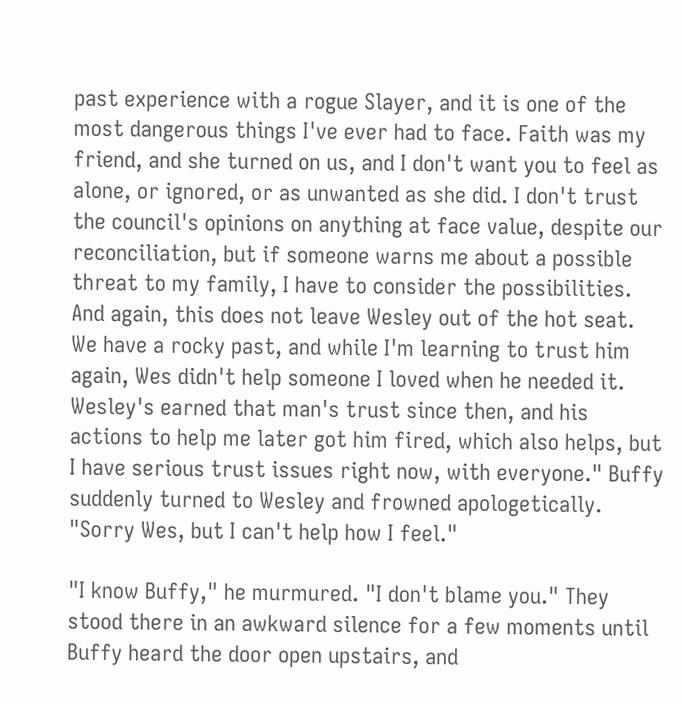past experience with a rogue Slayer, and it is one of the most dangerous things I've ever had to face. Faith was my friend, and she turned on us, and I don't want you to feel as alone, or ignored, or as unwanted as she did. I don't trust the council's opinions on anything at face value, despite our reconciliation, but if someone warns me about a possible threat to my family, I have to consider the possibilities. And again, this does not leave Wesley out of the hot seat. We have a rocky past, and while I'm learning to trust him again, Wes didn't help someone I loved when he needed it. Wesley's earned that man's trust since then, and his actions to help me later got him fired, which also helps, but I have serious trust issues right now, with everyone." Buffy suddenly turned to Wesley and frowned apologetically. "Sorry Wes, but I can't help how I feel."

"I know Buffy," he murmured. "I don't blame you." They stood there in an awkward silence for a few moments until Buffy heard the door open upstairs, and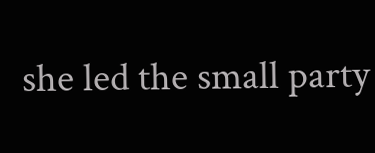she led the small party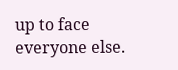up to face everyone else.